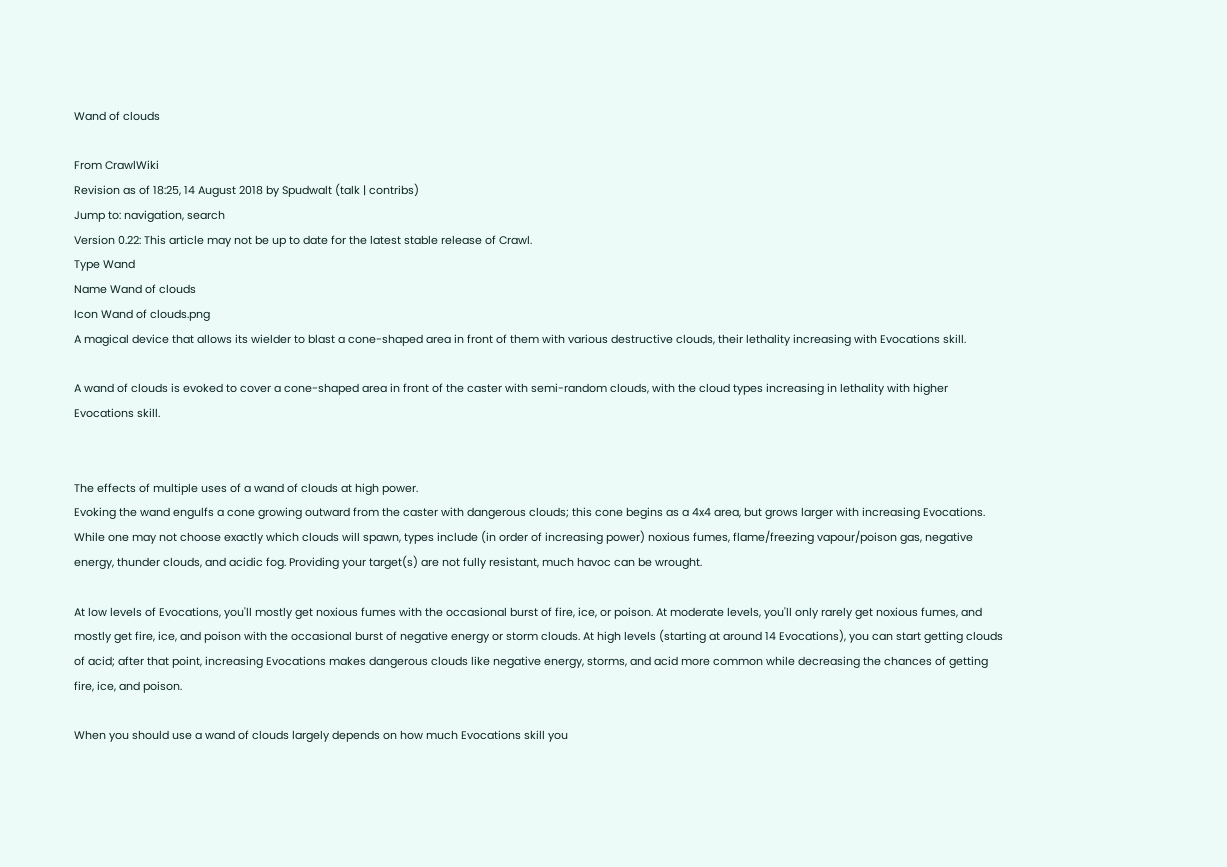Wand of clouds

From CrawlWiki
Revision as of 18:25, 14 August 2018 by Spudwalt (talk | contribs)
Jump to: navigation, search
Version 0.22: This article may not be up to date for the latest stable release of Crawl.
Type Wand
Name Wand of clouds
Icon Wand of clouds.png
A magical device that allows its wielder to blast a cone-shaped area in front of them with various destructive clouds, their lethality increasing with Evocations skill.

A wand of clouds is evoked to cover a cone-shaped area in front of the caster with semi-random clouds, with the cloud types increasing in lethality with higher Evocations skill.


The effects of multiple uses of a wand of clouds at high power.
Evoking the wand engulfs a cone growing outward from the caster with dangerous clouds; this cone begins as a 4x4 area, but grows larger with increasing Evocations. While one may not choose exactly which clouds will spawn, types include (in order of increasing power) noxious fumes, flame/freezing vapour/poison gas, negative energy, thunder clouds, and acidic fog. Providing your target(s) are not fully resistant, much havoc can be wrought.

At low levels of Evocations, you'll mostly get noxious fumes with the occasional burst of fire, ice, or poison. At moderate levels, you'll only rarely get noxious fumes, and mostly get fire, ice, and poison with the occasional burst of negative energy or storm clouds. At high levels (starting at around 14 Evocations), you can start getting clouds of acid; after that point, increasing Evocations makes dangerous clouds like negative energy, storms, and acid more common while decreasing the chances of getting fire, ice, and poison.

When you should use a wand of clouds largely depends on how much Evocations skill you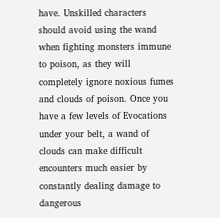have. Unskilled characters should avoid using the wand when fighting monsters immune to poison, as they will completely ignore noxious fumes and clouds of poison. Once you have a few levels of Evocations under your belt, a wand of clouds can make difficult encounters much easier by constantly dealing damage to dangerous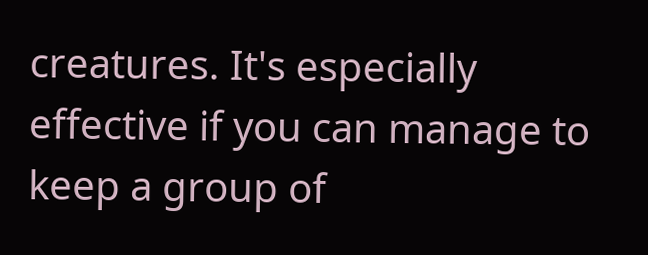creatures. It's especially effective if you can manage to keep a group of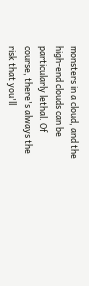monsters in a cloud, and the high-end clouds can be particularly lethal. Of course, there's always the risk that you'll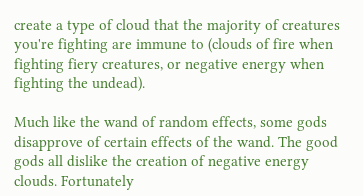create a type of cloud that the majority of creatures you're fighting are immune to (clouds of fire when fighting fiery creatures, or negative energy when fighting the undead).

Much like the wand of random effects, some gods disapprove of certain effects of the wand. The good gods all dislike the creation of negative energy clouds. Fortunately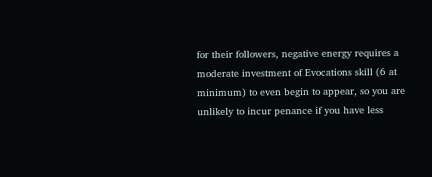for their followers, negative energy requires a moderate investment of Evocations skill (6 at minimum) to even begin to appear, so you are unlikely to incur penance if you have less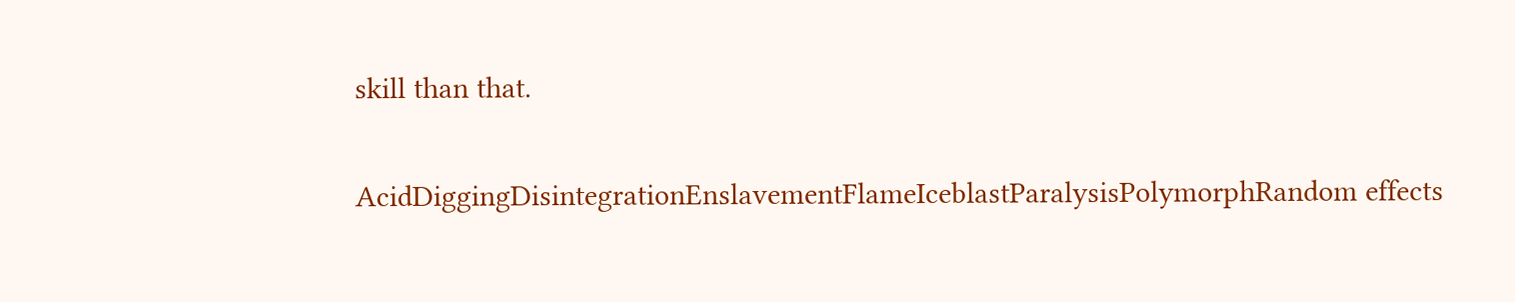skill than that.


AcidDiggingDisintegrationEnslavementFlameIceblastParalysisPolymorphRandom effects